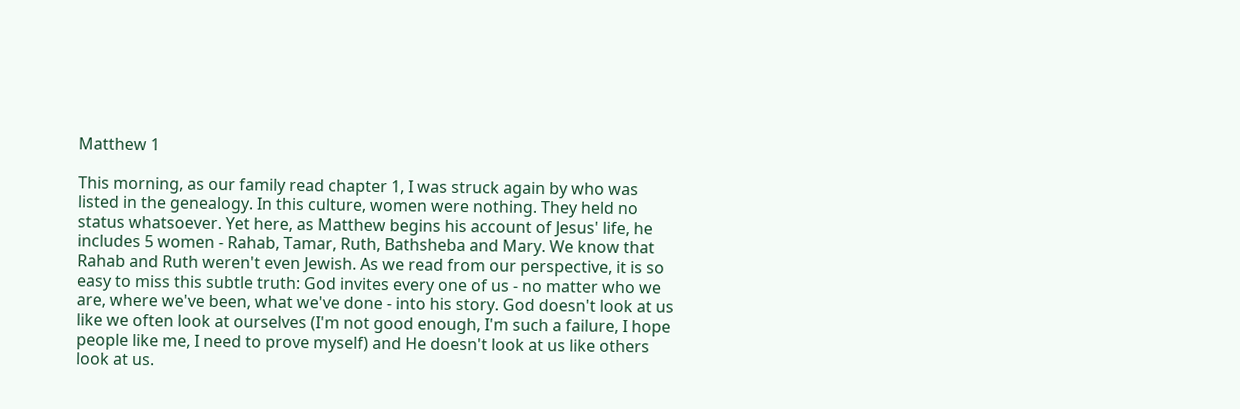Matthew 1

This morning, as our family read chapter 1, I was struck again by who was listed in the genealogy. In this culture, women were nothing. They held no status whatsoever. Yet here, as Matthew begins his account of Jesus' life, he includes 5 women - Rahab, Tamar, Ruth, Bathsheba and Mary. We know that Rahab and Ruth weren't even Jewish. As we read from our perspective, it is so easy to miss this subtle truth: God invites every one of us - no matter who we are, where we've been, what we've done - into his story. God doesn't look at us like we often look at ourselves (I'm not good enough, I'm such a failure, I hope people like me, I need to prove myself) and He doesn't look at us like others look at us.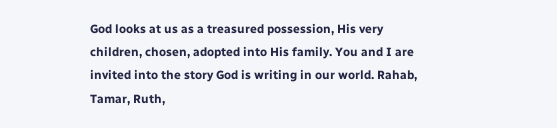God looks at us as a treasured possession, His very children, chosen, adopted into His family. You and I are invited into the story God is writing in our world. Rahab, Tamar, Ruth,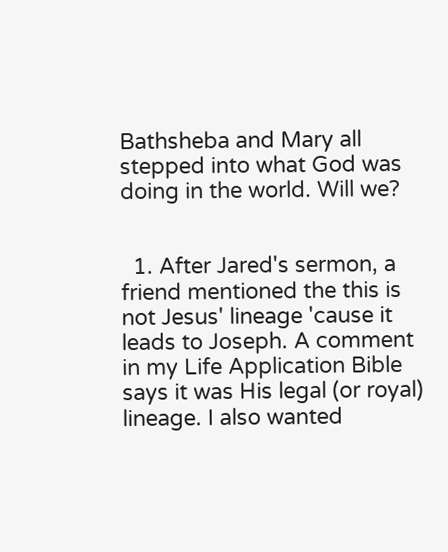Bathsheba and Mary all stepped into what God was doing in the world. Will we?


  1. After Jared's sermon, a friend mentioned the this is not Jesus' lineage 'cause it leads to Joseph. A comment in my Life Application Bible says it was His legal (or royal) lineage. I also wanted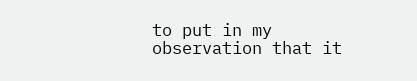to put in my observation that it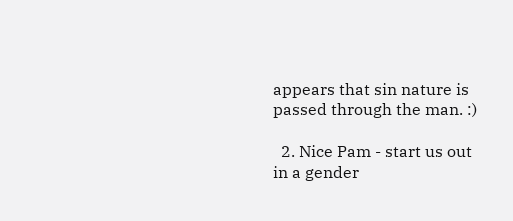appears that sin nature is passed through the man. :)

  2. Nice Pam - start us out in a gender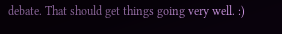debate. That should get things going very well. :)